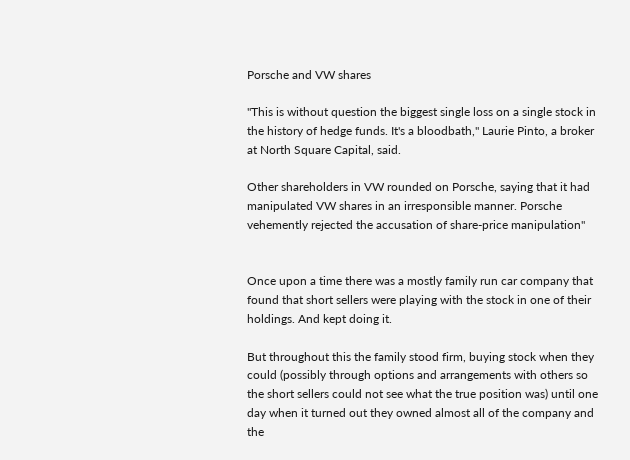Porsche and VW shares

"This is without question the biggest single loss on a single stock in the history of hedge funds. It's a bloodbath," Laurie Pinto, a broker at North Square Capital, said.

Other shareholders in VW rounded on Porsche, saying that it had manipulated VW shares in an irresponsible manner. Porsche vehemently rejected the accusation of share-price manipulation"


Once upon a time there was a mostly family run car company that found that short sellers were playing with the stock in one of their holdings. And kept doing it.

But throughout this the family stood firm, buying stock when they could (possibly through options and arrangements with others so the short sellers could not see what the true position was) until one day when it turned out they owned almost all of the company and the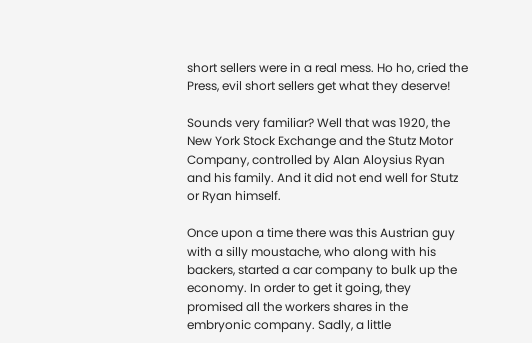short sellers were in a real mess. Ho ho, cried the Press, evil short sellers get what they deserve!

Sounds very familiar? Well that was 1920, the New York Stock Exchange and the Stutz Motor Company, controlled by Alan Aloysius Ryan and his family. And it did not end well for Stutz or Ryan himself.

Once upon a time there was this Austrian guy with a silly moustache, who along with his backers, started a car company to bulk up the economy. In order to get it going, they promised all the workers shares in the embryonic company. Sadly, a little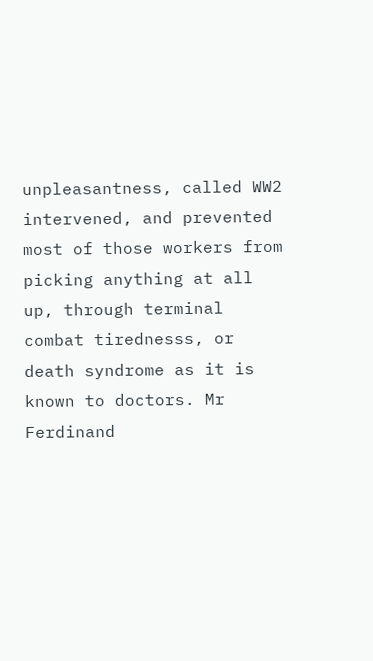unpleasantness, called WW2 intervened, and prevented most of those workers from picking anything at all up, through terminal combat tirednesss, or death syndrome as it is known to doctors. Mr Ferdinand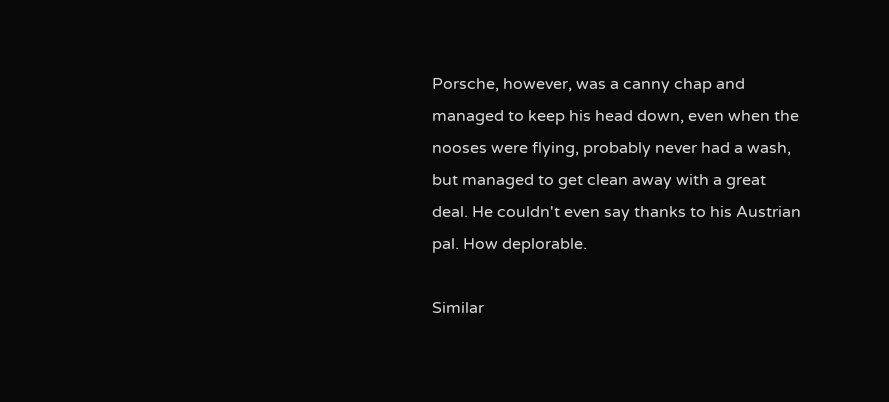Porsche, however, was a canny chap and managed to keep his head down, even when the nooses were flying, probably never had a wash, but managed to get clean away with a great deal. He couldn't even say thanks to his Austrian pal. How deplorable.

Similar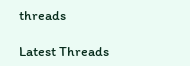threads

Latest Threads